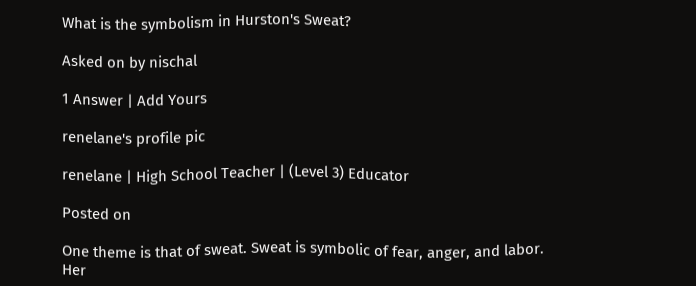What is the symbolism in Hurston's Sweat?

Asked on by nischal

1 Answer | Add Yours

renelane's profile pic

renelane | High School Teacher | (Level 3) Educator

Posted on

One theme is that of sweat. Sweat is symbolic of fear, anger, and labor. Her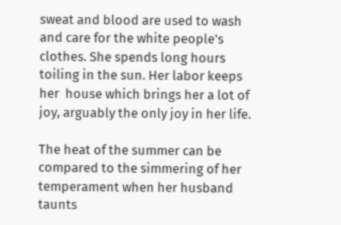sweat and blood are used to wash and care for the white people's clothes. She spends long hours toiling in the sun. Her labor keeps her  house which brings her a lot of joy, arguably the only joy in her life.

The heat of the summer can be compared to the simmering of her temperament when her husband taunts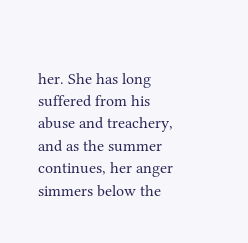her. She has long suffered from his abuse and treachery, and as the summer continues, her anger simmers below the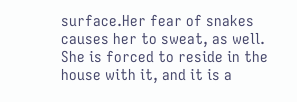surface.Her fear of snakes causes her to sweat, as well. She is forced to reside in the house with it, and it is a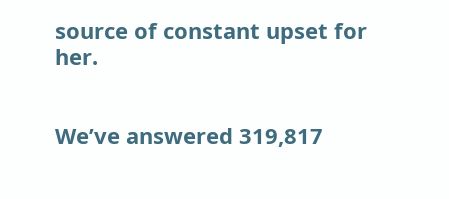source of constant upset for her.


We’ve answered 319,817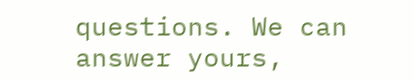questions. We can answer yours,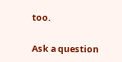too.

Ask a question